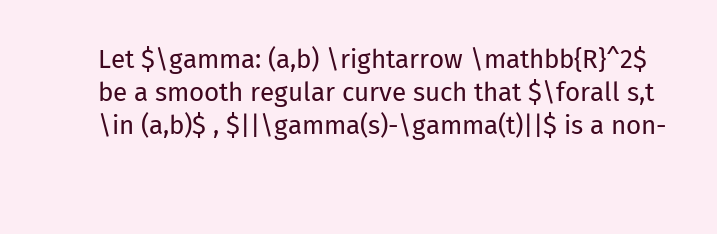Let $\gamma: (a,b) \rightarrow \mathbb{R}^2$ be a smooth regular curve such that $\forall s,t \in (a,b)$ , $||\gamma(s)-\gamma(t)||$ is a non-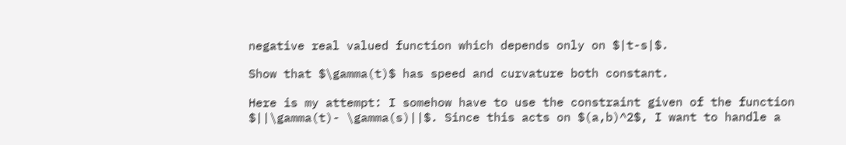negative real valued function which depends only on $|t-s|$.

Show that $\gamma(t)$ has speed and curvature both constant.

Here is my attempt: I somehow have to use the constraint given of the function $||\gamma(t)- \gamma(s)||$. Since this acts on $(a,b)^2$, I want to handle a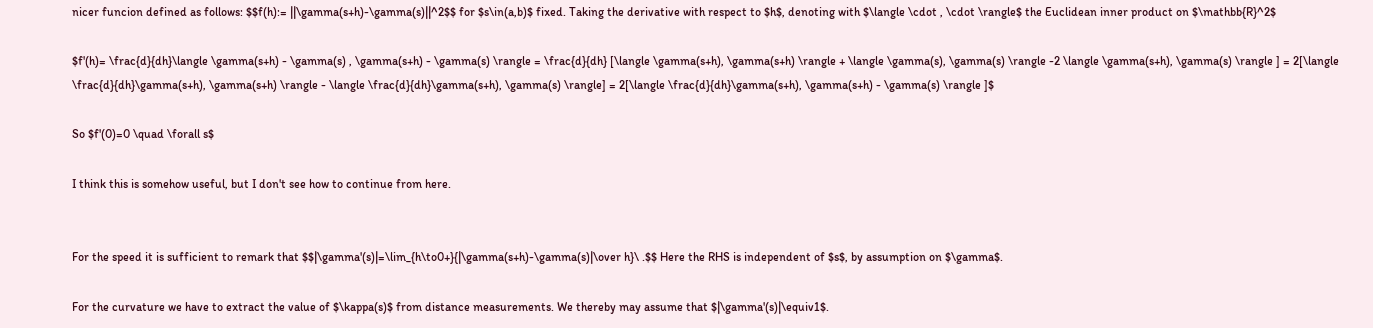nicer funcion defined as follows: $$f(h):= ||\gamma(s+h)-\gamma(s)||^2$$ for $s\in(a,b)$ fixed. Taking the derivative with respect to $h$, denoting with $\langle \cdot , \cdot \rangle$ the Euclidean inner product on $\mathbb{R}^2$

$f'(h)= \frac{d}{dh}\langle \gamma(s+h) - \gamma(s) , \gamma(s+h) - \gamma(s) \rangle = \frac{d}{dh} [\langle \gamma(s+h), \gamma(s+h) \rangle + \langle \gamma(s), \gamma(s) \rangle -2 \langle \gamma(s+h), \gamma(s) \rangle ] = 2[\langle \frac{d}{dh}\gamma(s+h), \gamma(s+h) \rangle - \langle \frac{d}{dh}\gamma(s+h), \gamma(s) \rangle] = 2[\langle \frac{d}{dh}\gamma(s+h), \gamma(s+h) - \gamma(s) \rangle ]$

So $f'(0)=0 \quad \forall s$

I think this is somehow useful, but I don't see how to continue from here.


For the speed it is sufficient to remark that $$|\gamma'(s)|=\lim_{h\to0+}{|\gamma(s+h)-\gamma(s)|\over h}\ .$$ Here the RHS is independent of $s$, by assumption on $\gamma$.

For the curvature we have to extract the value of $\kappa(s)$ from distance measurements. We thereby may assume that $|\gamma'(s)|\equiv1$.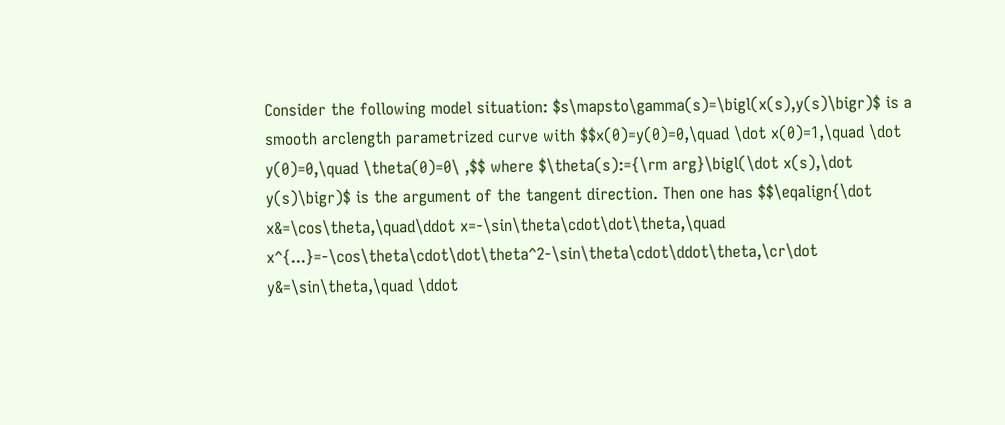Consider the following model situation: $s\mapsto\gamma(s)=\bigl(x(s),y(s)\bigr)$ is a smooth arclength parametrized curve with $$x(0)=y(0)=0,\quad \dot x(0)=1,\quad \dot y(0)=0,\quad \theta(0)=0\ ,$$ where $\theta(s):={\rm arg}\bigl(\dot x(s),\dot y(s)\bigr)$ is the argument of the tangent direction. Then one has $$\eqalign{\dot x&=\cos\theta,\quad\ddot x=-\sin\theta\cdot\dot\theta,\quad x^{...}=-\cos\theta\cdot\dot\theta^2-\sin\theta\cdot\ddot\theta,\cr\dot y&=\sin\theta,\quad \ddot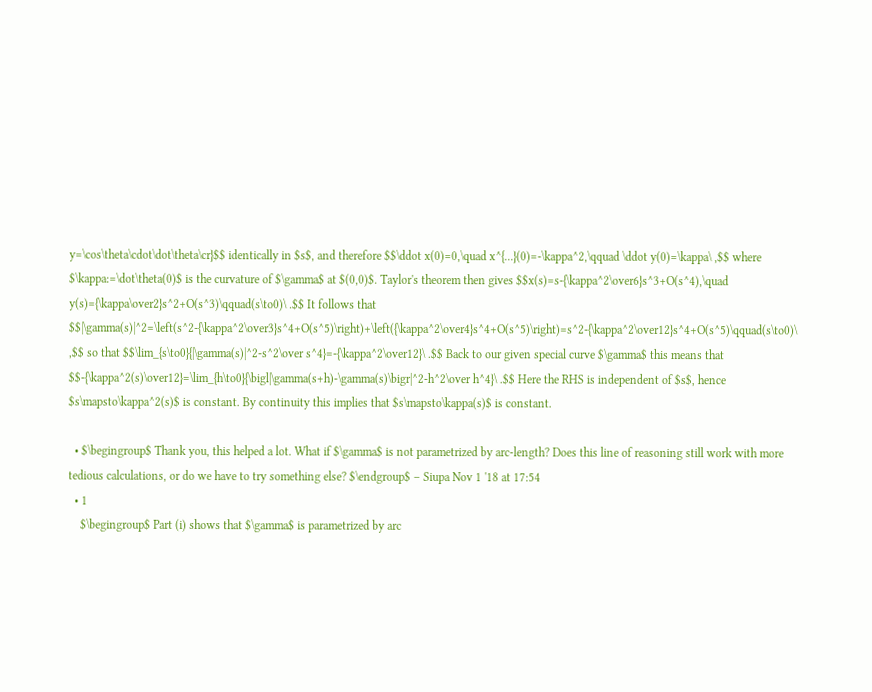y=\cos\theta\cdot\dot\theta\cr}$$ identically in $s$, and therefore $$\ddot x(0)=0,\quad x^{...}(0)=-\kappa^2,\qquad \ddot y(0)=\kappa\ ,$$ where $\kappa:=\dot\theta(0)$ is the curvature of $\gamma$ at $(0,0)$. Taylor's theorem then gives $$x(s)=s-{\kappa^2\over6}s^3+O(s^4),\quad y(s)={\kappa\over2}s^2+O(s^3)\qquad(s\to0)\ .$$ It follows that $$|\gamma(s)|^2=\left(s^2-{\kappa^2\over3}s^4+O(s^5)\right)+\left({\kappa^2\over4}s^4+O(s^5)\right)=s^2-{\kappa^2\over12}s^4+O(s^5)\qquad(s\to0)\ ,$$ so that $$\lim_{s\to0}{|\gamma(s)|^2-s^2\over s^4}=-{\kappa^2\over12}\ .$$ Back to our given special curve $\gamma$ this means that $$-{\kappa^2(s)\over12}=\lim_{h\to0}{\bigl|\gamma(s+h)-\gamma(s)\bigr|^2-h^2\over h^4}\ .$$ Here the RHS is independent of $s$, hence $s\mapsto\kappa^2(s)$ is constant. By continuity this implies that $s\mapsto\kappa(s)$ is constant.

  • $\begingroup$ Thank you, this helped a lot. What if $\gamma$ is not parametrized by arc-length? Does this line of reasoning still work with more tedious calculations, or do we have to try something else? $\endgroup$ – Siupa Nov 1 '18 at 17:54
  • 1
    $\begingroup$ Part (i) shows that $\gamma$ is parametrized by arc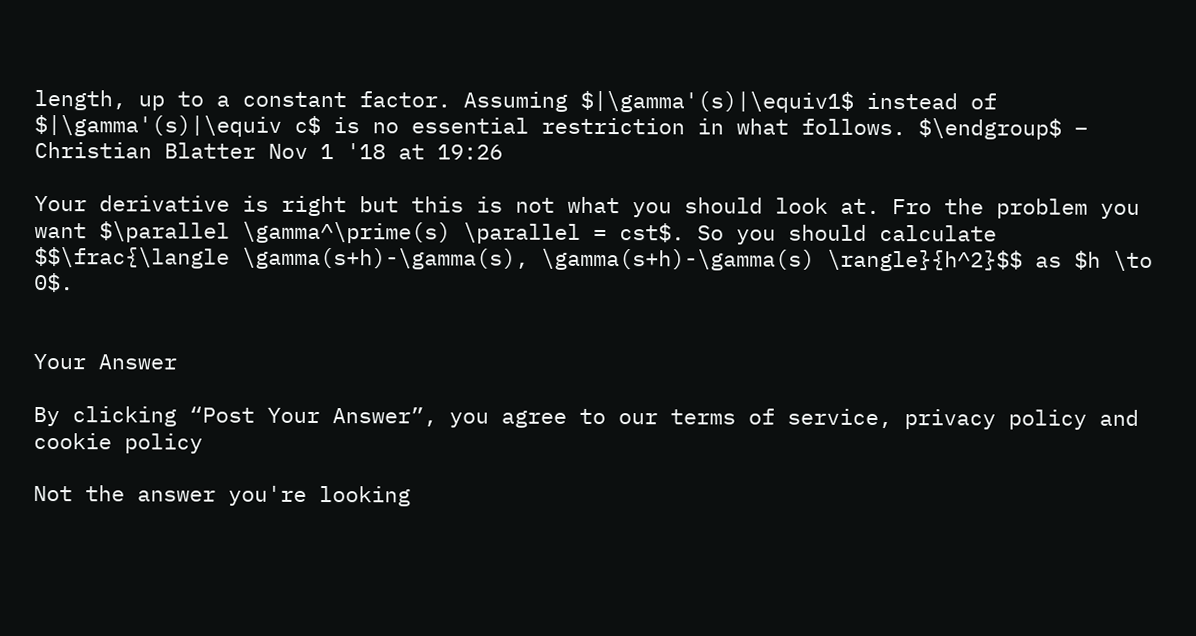length, up to a constant factor. Assuming $|\gamma'(s)|\equiv1$ instead of $|\gamma'(s)|\equiv c$ is no essential restriction in what follows. $\endgroup$ – Christian Blatter Nov 1 '18 at 19:26

Your derivative is right but this is not what you should look at. Fro the problem you want $\parallel \gamma^\prime(s) \parallel = cst$. So you should calculate $$\frac{\langle \gamma(s+h)-\gamma(s), \gamma(s+h)-\gamma(s) \rangle}{h^2}$$ as $h \to 0$.


Your Answer

By clicking “Post Your Answer”, you agree to our terms of service, privacy policy and cookie policy

Not the answer you're looking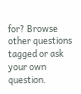for? Browse other questions tagged or ask your own question.